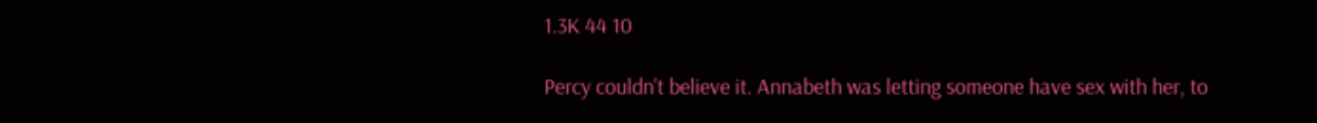1.3K 44 10

Percy couldn't believe it. Annabeth was letting someone have sex with her, to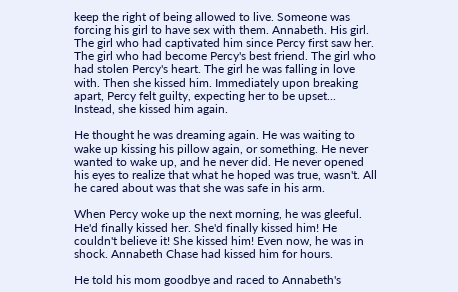keep the right of being allowed to live. Someone was forcing his girl to have sex with them. Annabeth. His girl. The girl who had captivated him since Percy first saw her. The girl who had become Percy's best friend. The girl who had stolen Percy's heart. The girl he was falling in love with. Then she kissed him. Immediately upon breaking apart, Percy felt guilty, expecting her to be upset... Instead, she kissed him again.

He thought he was dreaming again. He was waiting to wake up kissing his pillow again, or something. He never wanted to wake up, and he never did. He never opened his eyes to realize that what he hoped was true, wasn't. All he cared about was that she was safe in his arm.

When Percy woke up the next morning, he was gleeful. He'd finally kissed her. She'd finally kissed him! He couldn't believe it! She kissed him! Even now, he was in shock. Annabeth Chase had kissed him for hours.

He told his mom goodbye and raced to Annabeth's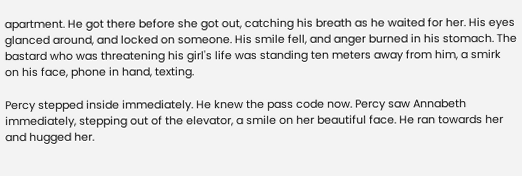apartment. He got there before she got out, catching his breath as he waited for her. His eyes glanced around, and locked on someone. His smile fell, and anger burned in his stomach. The bastard who was threatening his girl's life was standing ten meters away from him, a smirk on his face, phone in hand, texting.

Percy stepped inside immediately. He knew the pass code now. Percy saw Annabeth immediately, stepping out of the elevator, a smile on her beautiful face. He ran towards her and hugged her.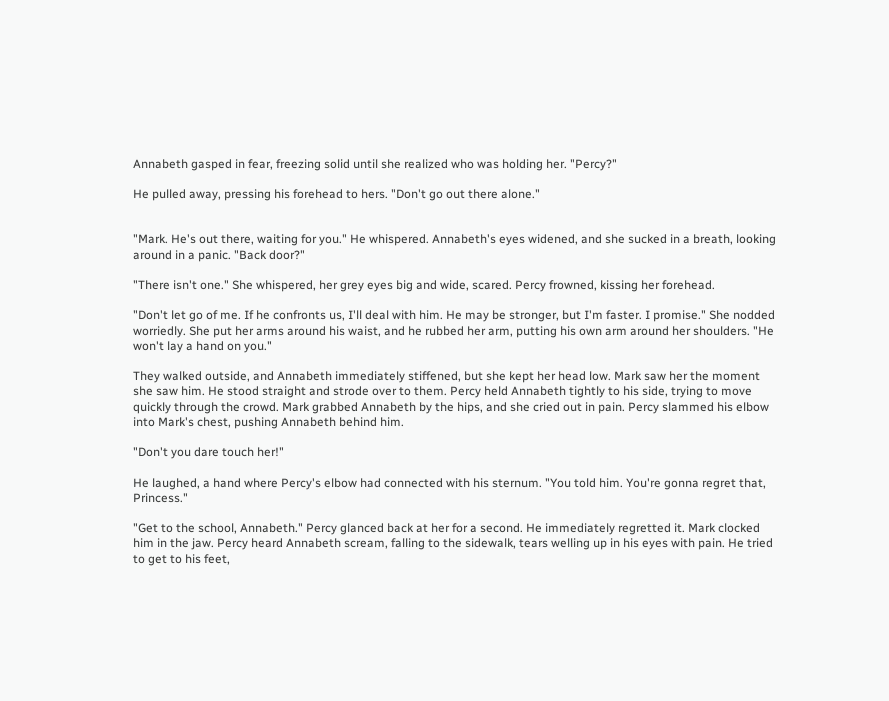Annabeth gasped in fear, freezing solid until she realized who was holding her. "Percy?"

He pulled away, pressing his forehead to hers. "Don't go out there alone."


"Mark. He's out there, waiting for you." He whispered. Annabeth's eyes widened, and she sucked in a breath, looking around in a panic. "Back door?"

"There isn't one." She whispered, her grey eyes big and wide, scared. Percy frowned, kissing her forehead.

"Don't let go of me. If he confronts us, I'll deal with him. He may be stronger, but I'm faster. I promise." She nodded worriedly. She put her arms around his waist, and he rubbed her arm, putting his own arm around her shoulders. "He won't lay a hand on you."

They walked outside, and Annabeth immediately stiffened, but she kept her head low. Mark saw her the moment she saw him. He stood straight and strode over to them. Percy held Annabeth tightly to his side, trying to move quickly through the crowd. Mark grabbed Annabeth by the hips, and she cried out in pain. Percy slammed his elbow into Mark's chest, pushing Annabeth behind him.

"Don't you dare touch her!"

He laughed, a hand where Percy's elbow had connected with his sternum. "You told him. You're gonna regret that, Princess."

"Get to the school, Annabeth." Percy glanced back at her for a second. He immediately regretted it. Mark clocked him in the jaw. Percy heard Annabeth scream, falling to the sidewalk, tears welling up in his eyes with pain. He tried to get to his feet,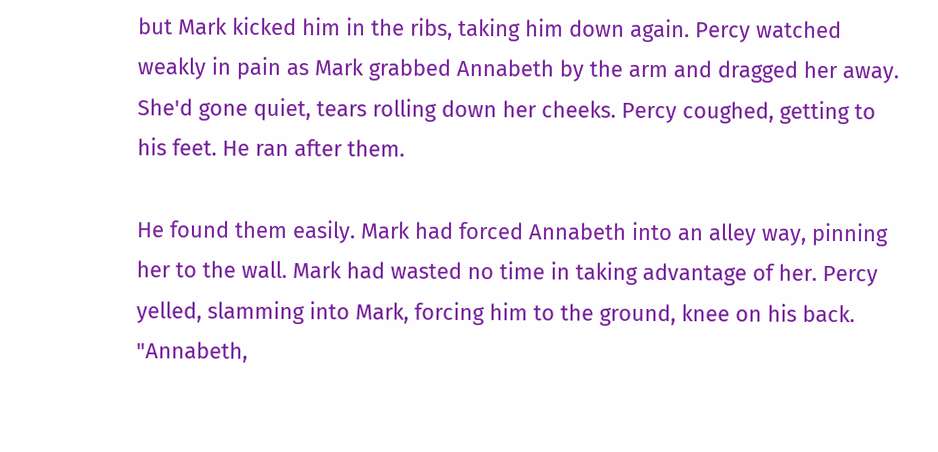but Mark kicked him in the ribs, taking him down again. Percy watched weakly in pain as Mark grabbed Annabeth by the arm and dragged her away. She'd gone quiet, tears rolling down her cheeks. Percy coughed, getting to his feet. He ran after them.

He found them easily. Mark had forced Annabeth into an alley way, pinning her to the wall. Mark had wasted no time in taking advantage of her. Percy yelled, slamming into Mark, forcing him to the ground, knee on his back. "Annabeth,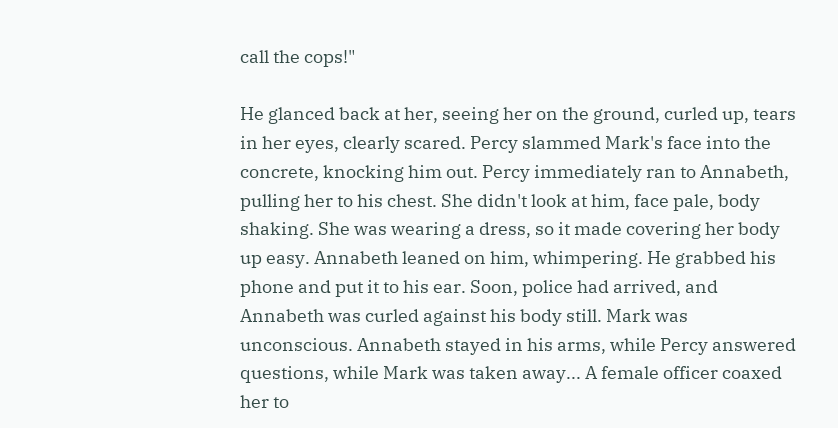call the cops!"

He glanced back at her, seeing her on the ground, curled up, tears in her eyes, clearly scared. Percy slammed Mark's face into the concrete, knocking him out. Percy immediately ran to Annabeth, pulling her to his chest. She didn't look at him, face pale, body shaking. She was wearing a dress, so it made covering her body up easy. Annabeth leaned on him, whimpering. He grabbed his phone and put it to his ear. Soon, police had arrived, and Annabeth was curled against his body still. Mark was unconscious. Annabeth stayed in his arms, while Percy answered questions, while Mark was taken away... A female officer coaxed her to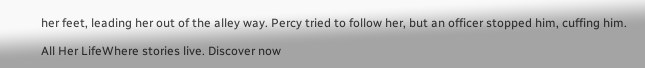her feet, leading her out of the alley way. Percy tried to follow her, but an officer stopped him, cuffing him.

All Her LifeWhere stories live. Discover now